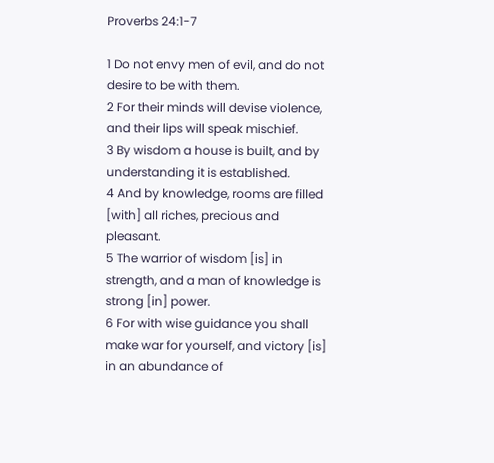Proverbs 24:1-7

1 Do not envy men of evil, and do not desire to be with them.
2 For their minds will devise violence, and their lips will speak mischief.
3 By wisdom a house is built, and by understanding it is established.
4 And by knowledge, rooms are filled [with] all riches, precious and pleasant.
5 The warrior of wisdom [is] in strength, and a man of knowledge is strong [in] power.
6 For with wise guidance you shall make war for yourself, and victory [is] in an abundance of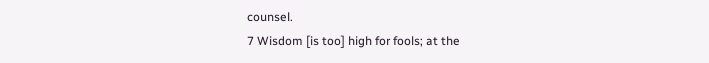counsel.
7 Wisdom [is too] high for fools; at the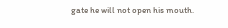gate he will not open his mouth.